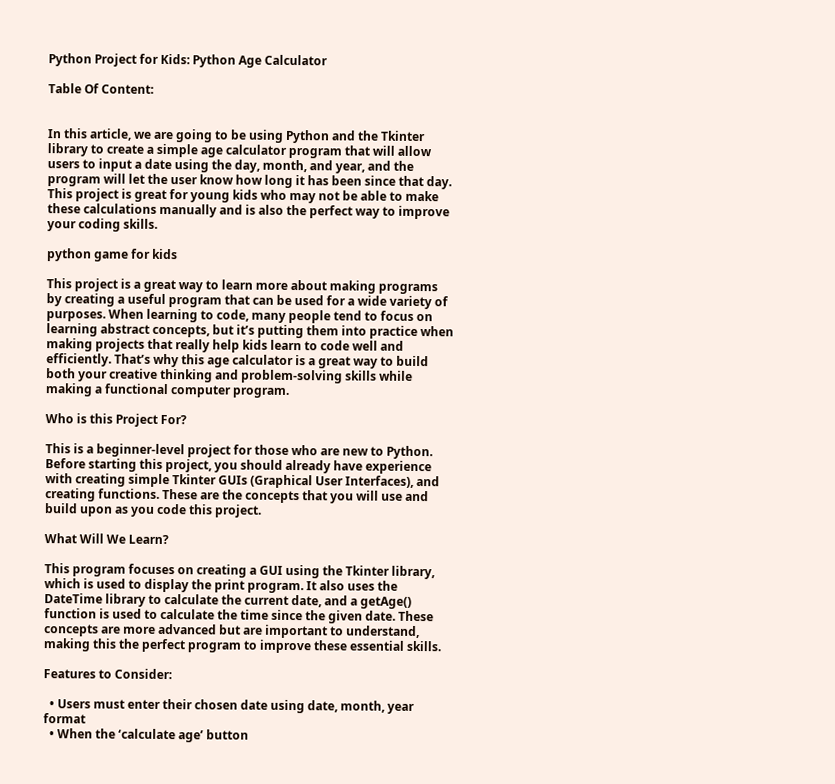Python Project for Kids: Python Age Calculator

Table Of Content:


In this article, we are going to be using Python and the Tkinter library to create a simple age calculator program that will allow users to input a date using the day, month, and year, and the program will let the user know how long it has been since that day. This project is great for young kids who may not be able to make these calculations manually and is also the perfect way to improve your coding skills.

python game for kids

This project is a great way to learn more about making programs by creating a useful program that can be used for a wide variety of purposes. When learning to code, many people tend to focus on learning abstract concepts, but it’s putting them into practice when making projects that really help kids learn to code well and efficiently. That’s why this age calculator is a great way to build both your creative thinking and problem-solving skills while making a functional computer program.

Who is this Project For?

This is a beginner-level project for those who are new to Python. Before starting this project, you should already have experience with creating simple Tkinter GUIs (Graphical User Interfaces), and creating functions. These are the concepts that you will use and build upon as you code this project.

What Will We Learn?

This program focuses on creating a GUI using the Tkinter library, which is used to display the print program. It also uses the DateTime library to calculate the current date, and a getAge() function is used to calculate the time since the given date. These concepts are more advanced but are important to understand, making this the perfect program to improve these essential skills.

Features to Consider:

  • Users must enter their chosen date using date, month, year format
  • When the ‘calculate age’ button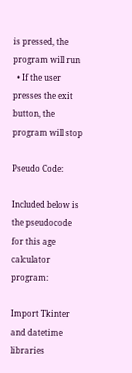is pressed, the program will run
  • If the user presses the exit button, the program will stop

Pseudo Code:

Included below is the pseudocode for this age calculator program:

Import Tkinter and datetime libraries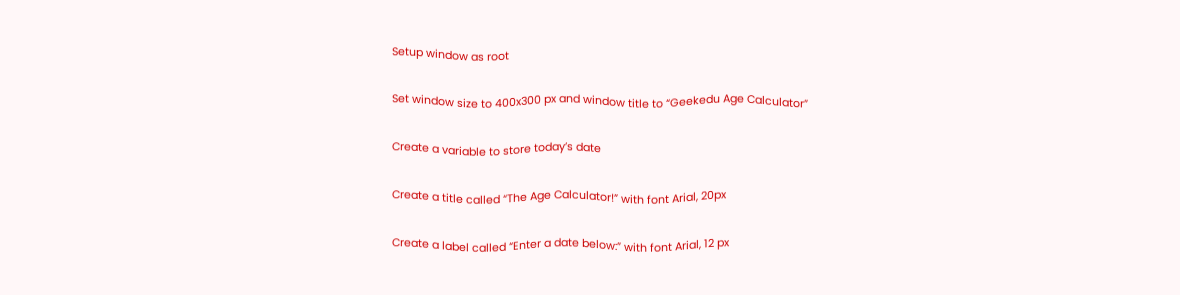Setup window as root

Set window size to 400x300 px and window title to “Geekedu Age Calculator”

Create a variable to store today’s date

Create a title called “The Age Calculator!” with font Arial, 20px

Create a label called “Enter a date below:” with font Arial, 12 px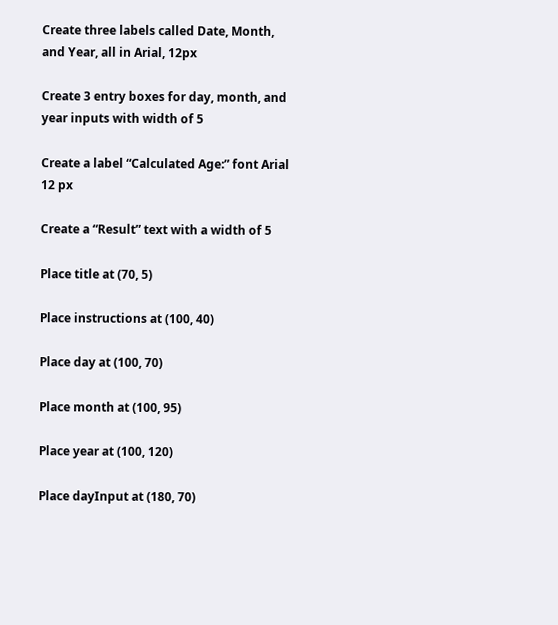Create three labels called Date, Month, and Year, all in Arial, 12px

Create 3 entry boxes for day, month, and year inputs with width of 5

Create a label “Calculated Age:” font Arial 12 px

Create a “Result” text with a width of 5

Place title at (70, 5)

Place instructions at (100, 40)

Place day at (100, 70)

Place month at (100, 95)

Place year at (100, 120)

Place dayInput at (180, 70)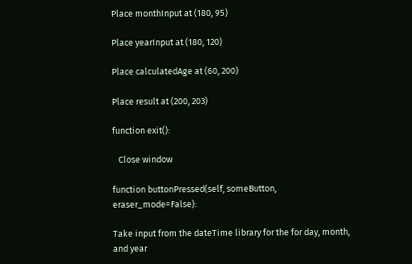Place monthInput at (180, 95)

Place yearInput at (180, 120)

Place calculatedAge at (60, 200)

Place result at (200, 203)

function exit():

   Close window

function buttonPressed(self, someButton, eraser_mode=False):

Take input from the dateTime library for the for day, month, and year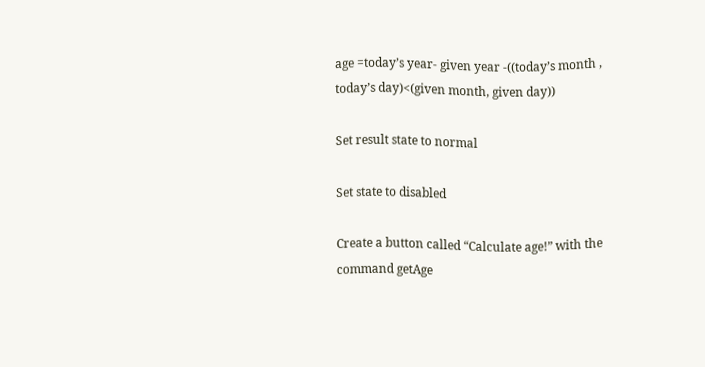age =today’s year- given year -((today’s month , today’s day)<(given month, given day))

Set result state to normal

Set state to disabled

Create a button called “Calculate age!” with the command getAge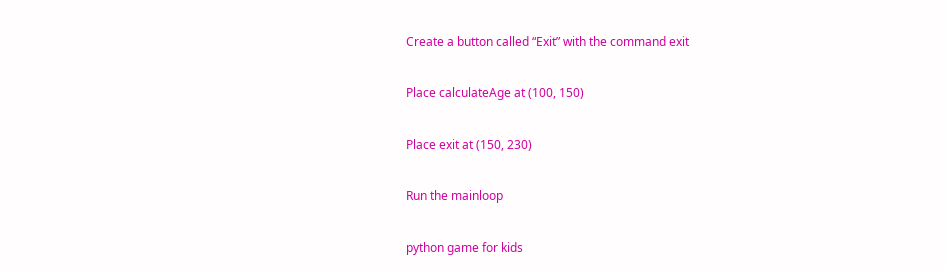Create a button called “Exit” with the command exit

Place calculateAge at (100, 150)

Place exit at (150, 230)

Run the mainloop

python game for kids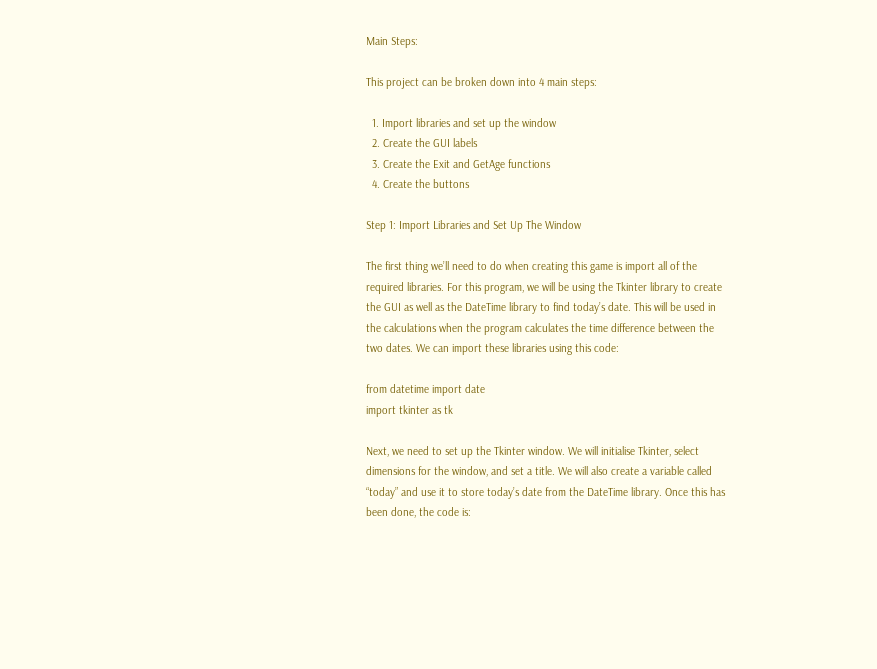Main Steps:

This project can be broken down into 4 main steps:

  1. Import libraries and set up the window
  2. Create the GUI labels
  3. Create the Exit and GetAge functions
  4. Create the buttons

Step 1: Import Libraries and Set Up The Window

The first thing we’ll need to do when creating this game is import all of the required libraries. For this program, we will be using the Tkinter library to create the GUI as well as the DateTime library to find today’s date. This will be used in the calculations when the program calculates the time difference between the two dates. We can import these libraries using this code:

from datetime import date
import tkinter as tk

Next, we need to set up the Tkinter window. We will initialise Tkinter, select dimensions for the window, and set a title. We will also create a variable called “today” and use it to store today’s date from the DateTime library. Once this has been done, the code is: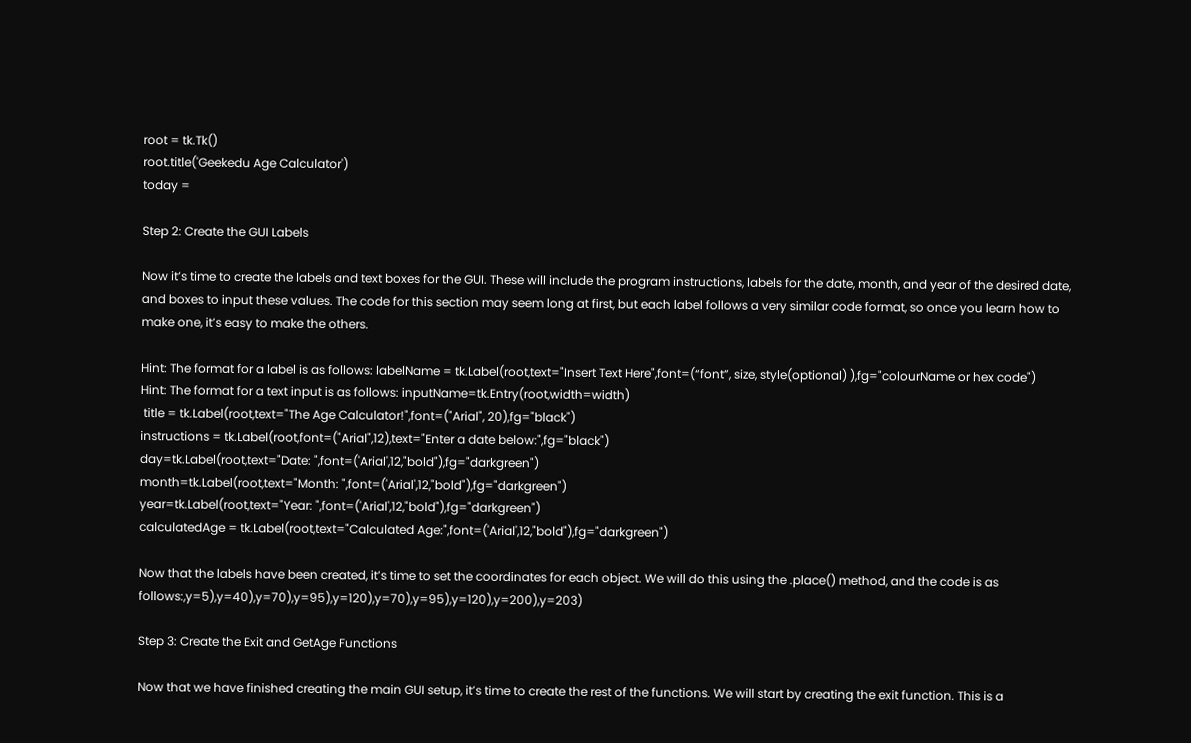root = tk.Tk()
root.title('Geekedu Age Calculator')
today =

Step 2: Create the GUI Labels

Now it’s time to create the labels and text boxes for the GUI. These will include the program instructions, labels for the date, month, and year of the desired date, and boxes to input these values. The code for this section may seem long at first, but each label follows a very similar code format, so once you learn how to make one, it’s easy to make the others.

Hint: The format for a label is as follows: labelName = tk.Label(root,text="Insert Text Here",font=(“font”, size, style(optional) ),fg="colourName or hex code")
Hint: The format for a text input is as follows: inputName=tk.Entry(root,width=width)
 title = tk.Label(root,text="The Age Calculator!",font=("Arial", 20),fg="black")
instructions = tk.Label(root,font=("Arial",12),text="Enter a date below:",fg="black")
day=tk.Label(root,text="Date: ",font=('Arial',12,"bold"),fg="darkgreen")
month=tk.Label(root,text="Month: ",font=('Arial',12,"bold"),fg="darkgreen")
year=tk.Label(root,text="Year: ",font=('Arial',12,"bold"),fg="darkgreen")
calculatedAge = tk.Label(root,text="Calculated Age:",font=('Arial',12,"bold"),fg="darkgreen")

Now that the labels have been created, it’s time to set the coordinates for each object. We will do this using the .place() method, and the code is as follows:,y=5),y=40),y=70),y=95),y=120),y=70),y=95),y=120),y=200),y=203)

Step 3: Create the Exit and GetAge Functions

Now that we have finished creating the main GUI setup, it’s time to create the rest of the functions. We will start by creating the exit function. This is a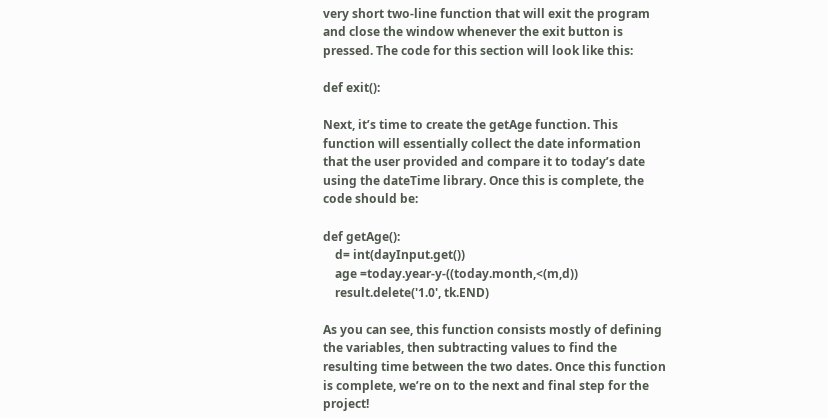very short two-line function that will exit the program and close the window whenever the exit button is pressed. The code for this section will look like this:

def exit():

Next, it’s time to create the getAge function. This function will essentially collect the date information that the user provided and compare it to today’s date using the dateTime library. Once this is complete, the code should be:

def getAge():
    d= int(dayInput.get())
    age =today.year-y-((today.month,<(m,d))
    result.delete('1.0', tk.END)

As you can see, this function consists mostly of defining the variables, then subtracting values to find the resulting time between the two dates. Once this function is complete, we’re on to the next and final step for the project!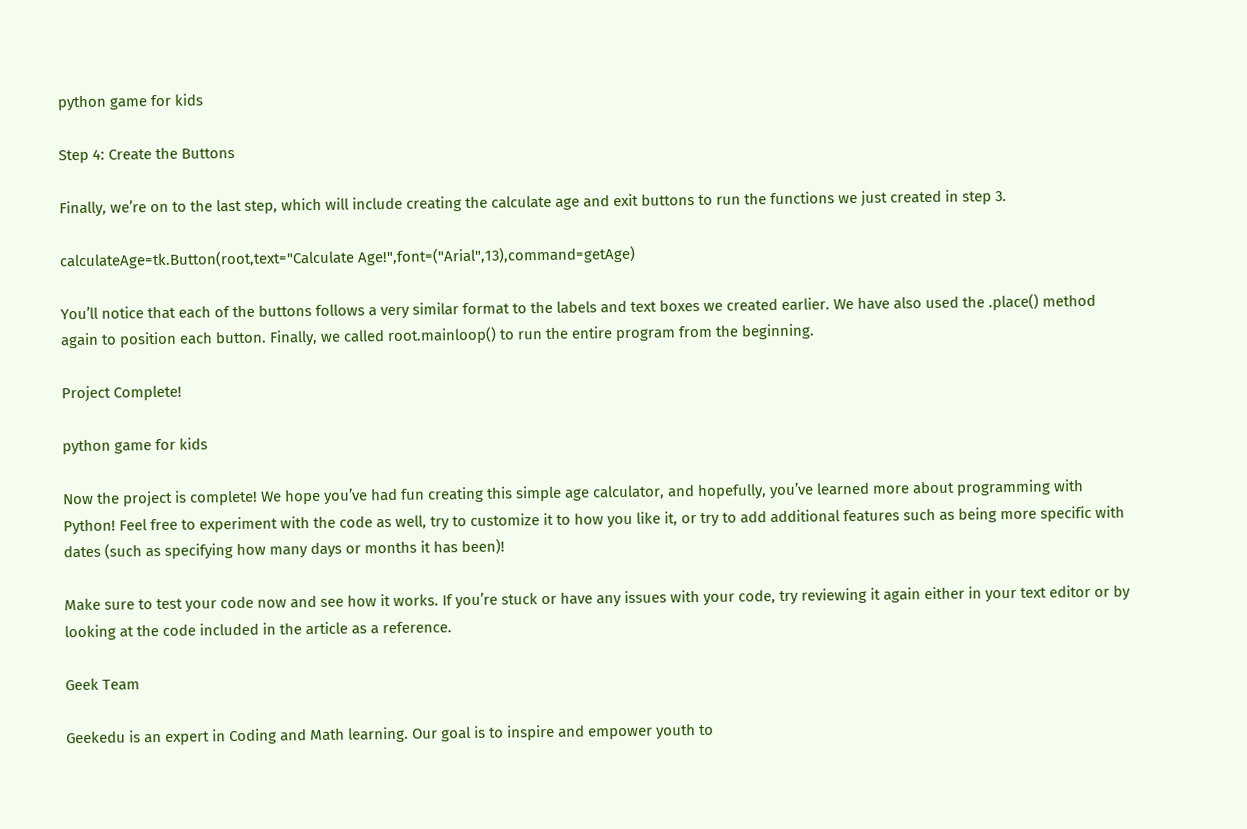python game for kids

Step 4: Create the Buttons

Finally, we’re on to the last step, which will include creating the calculate age and exit buttons to run the functions we just created in step 3.

calculateAge=tk.Button(root,text="Calculate Age!",font=("Arial",13),command=getAge)

You’ll notice that each of the buttons follows a very similar format to the labels and text boxes we created earlier. We have also used the .place() method again to position each button. Finally, we called root.mainloop() to run the entire program from the beginning.

Project Complete!

python game for kids

Now the project is complete! We hope you’ve had fun creating this simple age calculator, and hopefully, you’ve learned more about programming with Python! Feel free to experiment with the code as well, try to customize it to how you like it, or try to add additional features such as being more specific with dates (such as specifying how many days or months it has been)!

Make sure to test your code now and see how it works. If you’re stuck or have any issues with your code, try reviewing it again either in your text editor or by looking at the code included in the article as a reference.

Geek Team

Geekedu is an expert in Coding and Math learning. Our goal is to inspire and empower youth to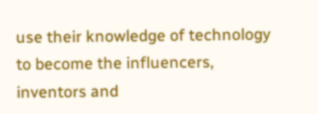use their knowledge of technology to become the influencers, inventors and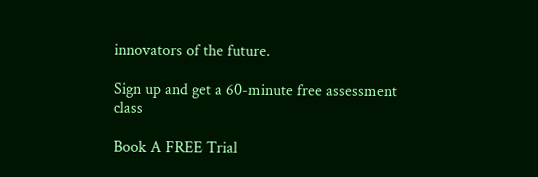innovators of the future.

Sign up and get a 60-minute free assessment class

Book A FREE Trial